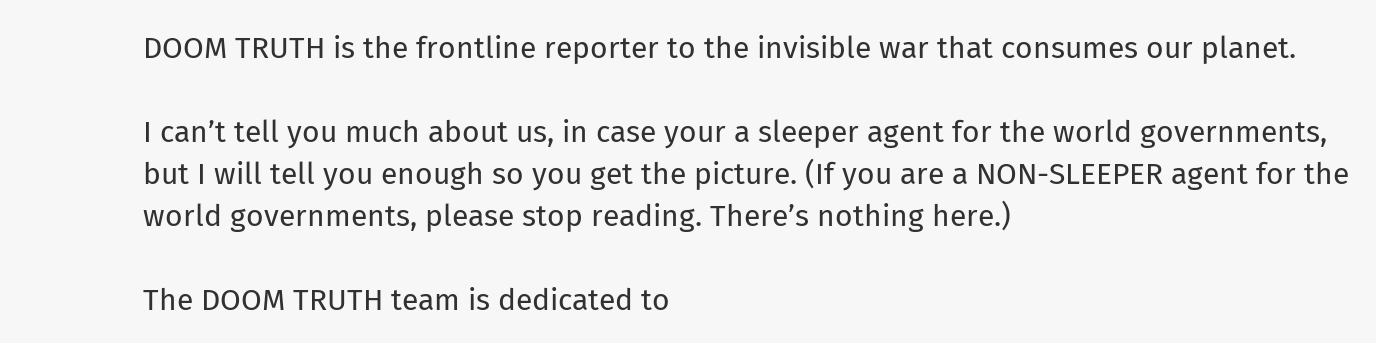DOOM TRUTH is the frontline reporter to the invisible war that consumes our planet.

I can’t tell you much about us, in case your a sleeper agent for the world governments, but I will tell you enough so you get the picture. (If you are a NON-SLEEPER agent for the world governments, please stop reading. There’s nothing here.)

The DOOM TRUTH team is dedicated to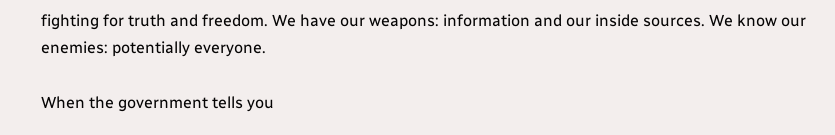fighting for truth and freedom. We have our weapons: information and our inside sources. We know our enemies: potentially everyone.

When the government tells you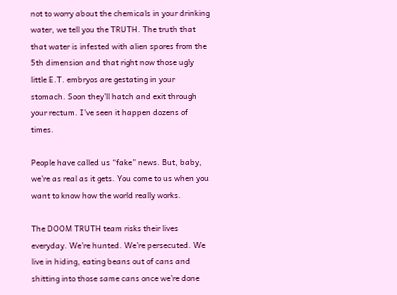not to worry about the chemicals in your drinking water, we tell you the TRUTH. The truth that that water is infested with alien spores from the 5th dimension and that right now those ugly little E.T. embryos are gestating in your stomach. Soon they’ll hatch and exit through your rectum. I’ve seen it happen dozens of times.

People have called us “fake” news. But, baby, we’re as real as it gets. You come to us when you want to know how the world really works.

The DOOM TRUTH team risks their lives everyday. We’re hunted. We’re persecuted. We live in hiding, eating beans out of cans and shitting into those same cans once we’re done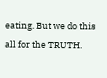eating. But we do this all for the TRUTH.